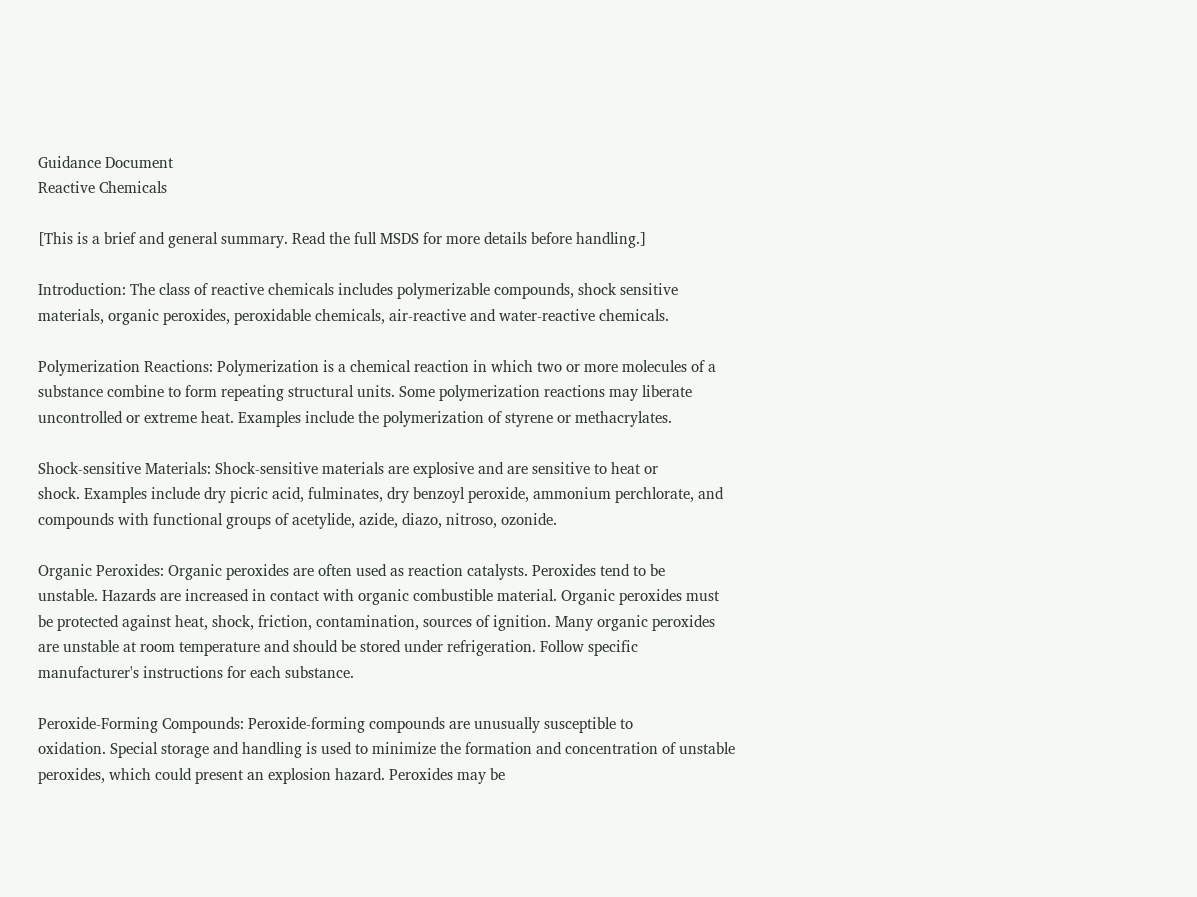Guidance Document
Reactive Chemicals

[This is a brief and general summary. Read the full MSDS for more details before handling.]

Introduction: The class of reactive chemicals includes polymerizable compounds, shock sensitive
materials, organic peroxides, peroxidable chemicals, air-reactive and water-reactive chemicals.

Polymerization Reactions: Polymerization is a chemical reaction in which two or more molecules of a
substance combine to form repeating structural units. Some polymerization reactions may liberate
uncontrolled or extreme heat. Examples include the polymerization of styrene or methacrylates.

Shock-sensitive Materials: Shock-sensitive materials are explosive and are sensitive to heat or
shock. Examples include dry picric acid, fulminates, dry benzoyl peroxide, ammonium perchlorate, and
compounds with functional groups of acetylide, azide, diazo, nitroso, ozonide.

Organic Peroxides: Organic peroxides are often used as reaction catalysts. Peroxides tend to be
unstable. Hazards are increased in contact with organic combustible material. Organic peroxides must
be protected against heat, shock, friction, contamination, sources of ignition. Many organic peroxides
are unstable at room temperature and should be stored under refrigeration. Follow specific
manufacturer's instructions for each substance.

Peroxide-Forming Compounds: Peroxide-forming compounds are unusually susceptible to
oxidation. Special storage and handling is used to minimize the formation and concentration of unstable
peroxides, which could present an explosion hazard. Peroxides may be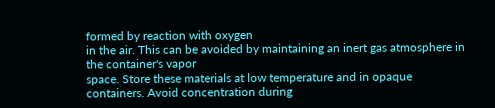formed by reaction with oxygen
in the air. This can be avoided by maintaining an inert gas atmosphere in the container's vapor
space. Store these materials at low temperature and in opaque containers. Avoid concentration during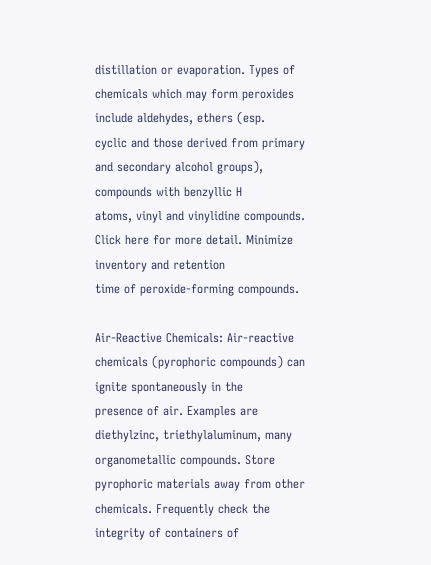distillation or evaporation. Types of chemicals which may form peroxides include aldehydes, ethers (esp.
cyclic and those derived from primary and secondary alcohol groups), compounds with benzyllic H
atoms, vinyl and vinylidine compounds. Click here for more detail. Minimize inventory and retention
time of peroxide-forming compounds.

Air-Reactive Chemicals: Air-reactive chemicals (pyrophoric compounds) can ignite spontaneously in the
presence of air. Examples are diethylzinc, triethylaluminum, many organometallic compounds. Store
pyrophoric materials away from other chemicals. Frequently check the integrity of containers of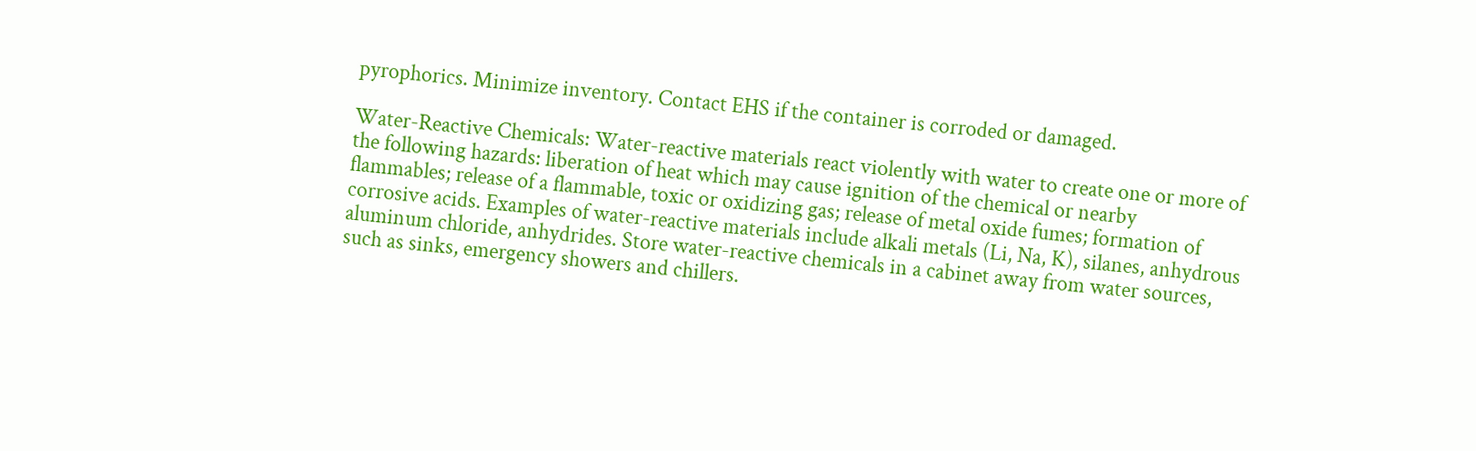pyrophorics. Minimize inventory. Contact EHS if the container is corroded or damaged.

Water-Reactive Chemicals: Water-reactive materials react violently with water to create one or more of
the following hazards: liberation of heat which may cause ignition of the chemical or nearby
flammables; release of a flammable, toxic or oxidizing gas; release of metal oxide fumes; formation of
corrosive acids. Examples of water-reactive materials include alkali metals (Li, Na, K), silanes, anhydrous
aluminum chloride, anhydrides. Store water-reactive chemicals in a cabinet away from water sources,
such as sinks, emergency showers and chillers.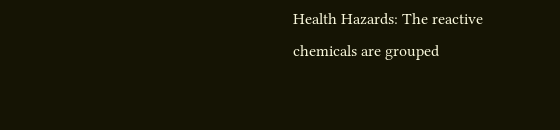Health Hazards: The reactive chemicals are grouped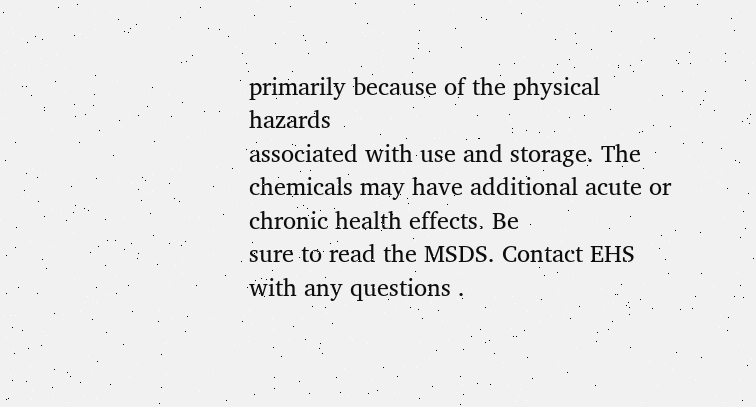primarily because of the physical hazards
associated with use and storage. The chemicals may have additional acute or chronic health effects. Be
sure to read the MSDS. Contact EHS with any questions .